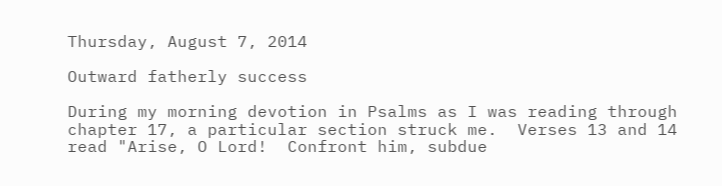Thursday, August 7, 2014

Outward fatherly success

During my morning devotion in Psalms as I was reading through chapter 17, a particular section struck me.  Verses 13 and 14 read "Arise, O Lord!  Confront him, subdue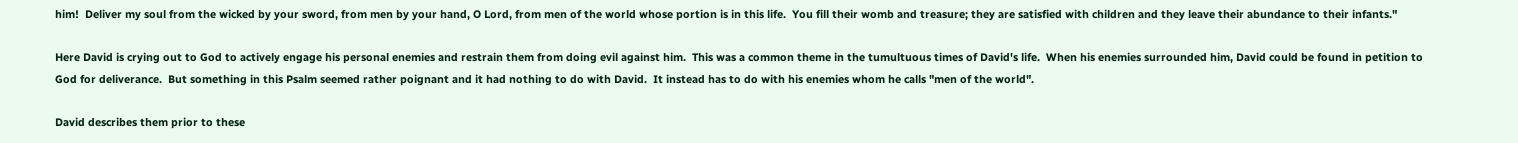him!  Deliver my soul from the wicked by your sword, from men by your hand, O Lord, from men of the world whose portion is in this life.  You fill their womb and treasure; they are satisfied with children and they leave their abundance to their infants."

Here David is crying out to God to actively engage his personal enemies and restrain them from doing evil against him.  This was a common theme in the tumultuous times of David's life.  When his enemies surrounded him, David could be found in petition to God for deliverance.  But something in this Psalm seemed rather poignant and it had nothing to do with David.  It instead has to do with his enemies whom he calls "men of the world".

David describes them prior to these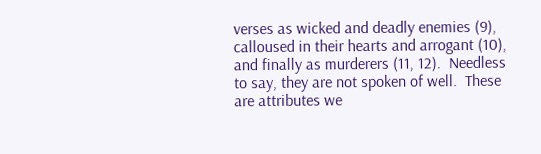verses as wicked and deadly enemies (9), calloused in their hearts and arrogant (10), and finally as murderers (11, 12).  Needless to say, they are not spoken of well.  These are attributes we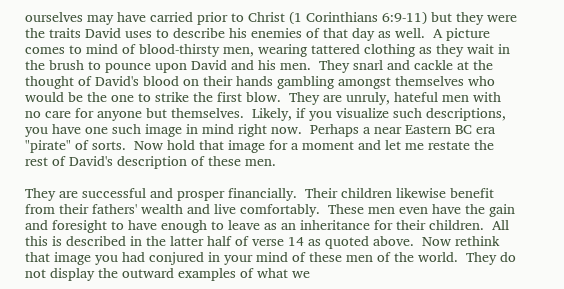ourselves may have carried prior to Christ (1 Corinthians 6:9-11) but they were the traits David uses to describe his enemies of that day as well.  A picture comes to mind of blood-thirsty men, wearing tattered clothing as they wait in the brush to pounce upon David and his men.  They snarl and cackle at the thought of David's blood on their hands gambling amongst themselves who would be the one to strike the first blow.  They are unruly, hateful men with no care for anyone but themselves.  Likely, if you visualize such descriptions, you have one such image in mind right now.  Perhaps a near Eastern BC era "pirate" of sorts.  Now hold that image for a moment and let me restate the rest of David's description of these men.

They are successful and prosper financially.  Their children likewise benefit from their fathers' wealth and live comfortably.  These men even have the gain and foresight to have enough to leave as an inheritance for their children.  All this is described in the latter half of verse 14 as quoted above.  Now rethink that image you had conjured in your mind of these men of the world.  They do not display the outward examples of what we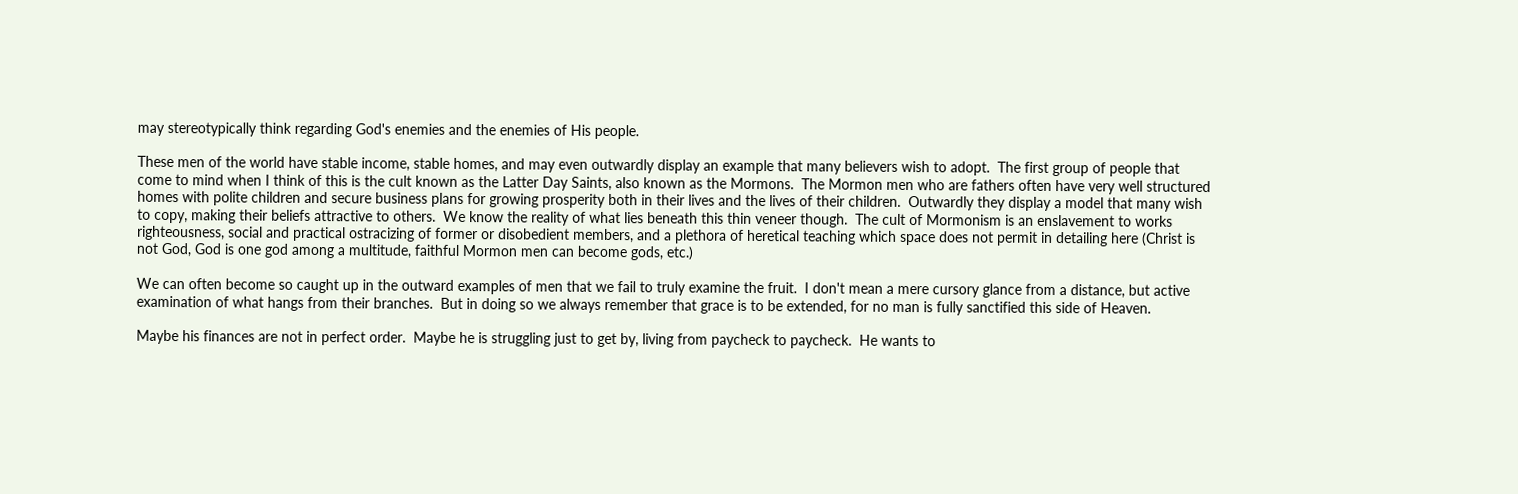may stereotypically think regarding God's enemies and the enemies of His people.

These men of the world have stable income, stable homes, and may even outwardly display an example that many believers wish to adopt.  The first group of people that come to mind when I think of this is the cult known as the Latter Day Saints, also known as the Mormons.  The Mormon men who are fathers often have very well structured homes with polite children and secure business plans for growing prosperity both in their lives and the lives of their children.  Outwardly they display a model that many wish to copy, making their beliefs attractive to others.  We know the reality of what lies beneath this thin veneer though.  The cult of Mormonism is an enslavement to works righteousness, social and practical ostracizing of former or disobedient members, and a plethora of heretical teaching which space does not permit in detailing here (Christ is not God, God is one god among a multitude, faithful Mormon men can become gods, etc.)

We can often become so caught up in the outward examples of men that we fail to truly examine the fruit.  I don't mean a mere cursory glance from a distance, but active examination of what hangs from their branches.  But in doing so we always remember that grace is to be extended, for no man is fully sanctified this side of Heaven.

Maybe his finances are not in perfect order.  Maybe he is struggling just to get by, living from paycheck to paycheck.  He wants to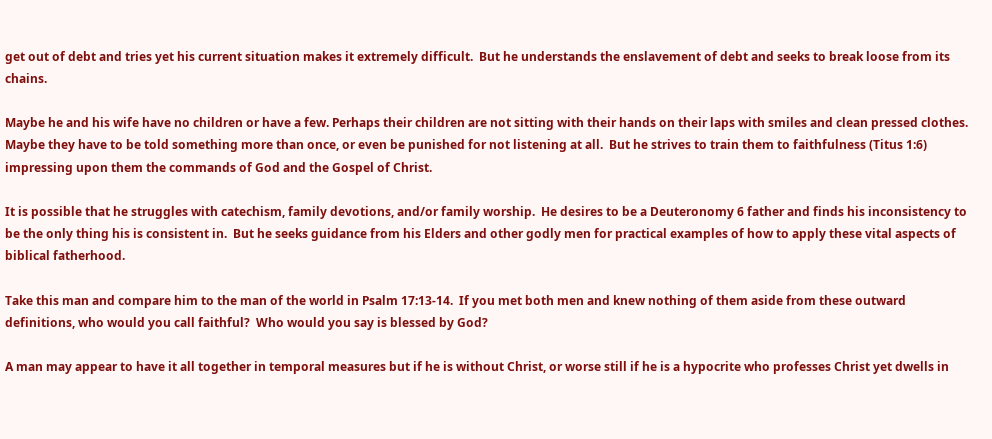get out of debt and tries yet his current situation makes it extremely difficult.  But he understands the enslavement of debt and seeks to break loose from its chains.

Maybe he and his wife have no children or have a few. Perhaps their children are not sitting with their hands on their laps with smiles and clean pressed clothes.  Maybe they have to be told something more than once, or even be punished for not listening at all.  But he strives to train them to faithfulness (Titus 1:6) impressing upon them the commands of God and the Gospel of Christ.

It is possible that he struggles with catechism, family devotions, and/or family worship.  He desires to be a Deuteronomy 6 father and finds his inconsistency to be the only thing his is consistent in.  But he seeks guidance from his Elders and other godly men for practical examples of how to apply these vital aspects of biblical fatherhood.

Take this man and compare him to the man of the world in Psalm 17:13-14.  If you met both men and knew nothing of them aside from these outward definitions, who would you call faithful?  Who would you say is blessed by God?

A man may appear to have it all together in temporal measures but if he is without Christ, or worse still if he is a hypocrite who professes Christ yet dwells in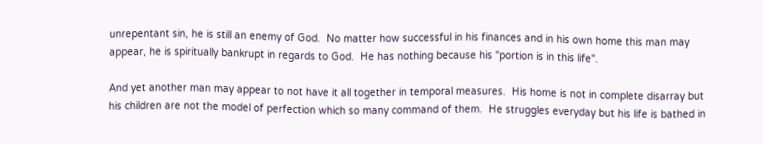unrepentant sin, he is still an enemy of God.  No matter how successful in his finances and in his own home this man may appear, he is spiritually bankrupt in regards to God.  He has nothing because his "portion is in this life".

And yet another man may appear to not have it all together in temporal measures.  His home is not in complete disarray but his children are not the model of perfection which so many command of them.  He struggles everyday but his life is bathed in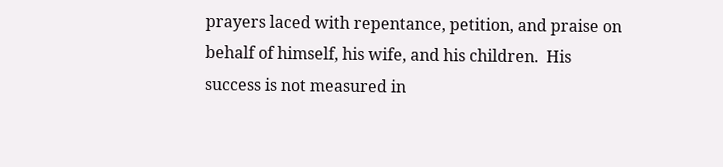prayers laced with repentance, petition, and praise on behalf of himself, his wife, and his children.  His success is not measured in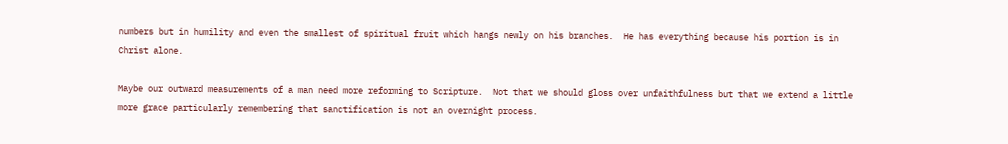numbers but in humility and even the smallest of spiritual fruit which hangs newly on his branches.  He has everything because his portion is in Christ alone.

Maybe our outward measurements of a man need more reforming to Scripture.  Not that we should gloss over unfaithfulness but that we extend a little more grace particularly remembering that sanctification is not an overnight process.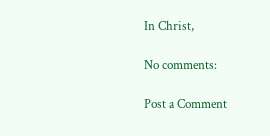In Christ,

No comments:

Post a Comment